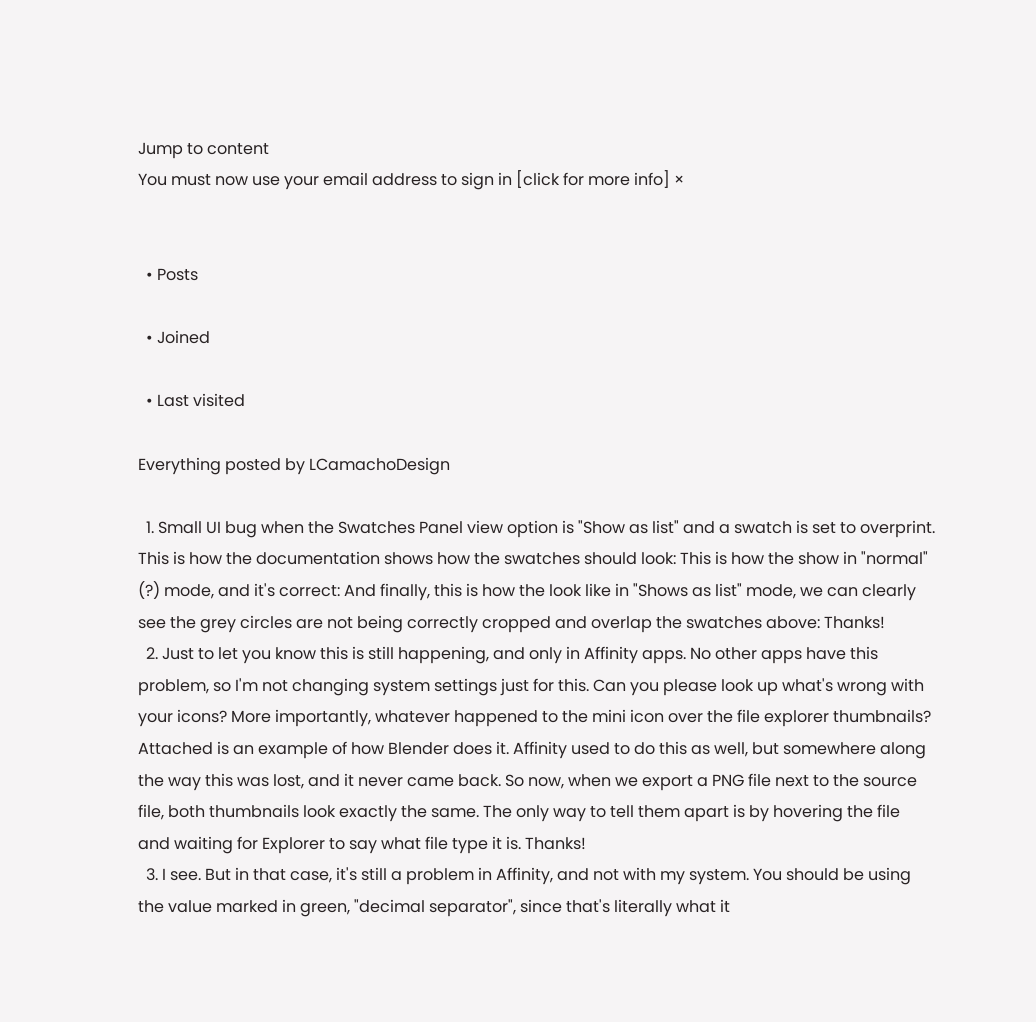Jump to content
You must now use your email address to sign in [click for more info] ×


  • Posts

  • Joined

  • Last visited

Everything posted by LCamachoDesign

  1. Small UI bug when the Swatches Panel view option is "Show as list" and a swatch is set to overprint. This is how the documentation shows how the swatches should look: This is how the show in "normal" (?) mode, and it's correct: And finally, this is how the look like in "Shows as list" mode, we can clearly see the grey circles are not being correctly cropped and overlap the swatches above: Thanks!
  2. Just to let you know this is still happening, and only in Affinity apps. No other apps have this problem, so I'm not changing system settings just for this. Can you please look up what's wrong with your icons? More importantly, whatever happened to the mini icon over the file explorer thumbnails? Attached is an example of how Blender does it. Affinity used to do this as well, but somewhere along the way this was lost, and it never came back. So now, when we export a PNG file next to the source file, both thumbnails look exactly the same. The only way to tell them apart is by hovering the file and waiting for Explorer to say what file type it is. Thanks!
  3. I see. But in that case, it's still a problem in Affinity, and not with my system. You should be using the value marked in green, "decimal separator", since that's literally what it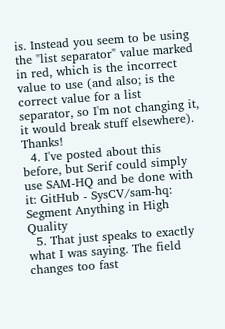is. Instead you seem to be using the "list separator" value marked in red, which is the incorrect value to use (and also; is the correct value for a list separator, so I'm not changing it, it would break stuff elsewhere). Thanks!
  4. I've posted about this before, but Serif could simply use SAM-HQ and be done with it: GitHub - SysCV/sam-hq: Segment Anything in High Quality
  5. That just speaks to exactly what I was saying. The field changes too fast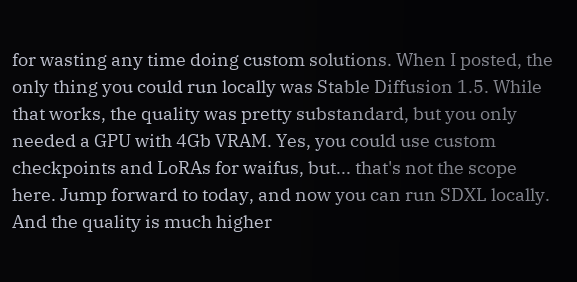for wasting any time doing custom solutions. When I posted, the only thing you could run locally was Stable Diffusion 1.5. While that works, the quality was pretty substandard, but you only needed a GPU with 4Gb VRAM. Yes, you could use custom checkpoints and LoRAs for waifus, but... that's not the scope here. Jump forward to today, and now you can run SDXL locally. And the quality is much higher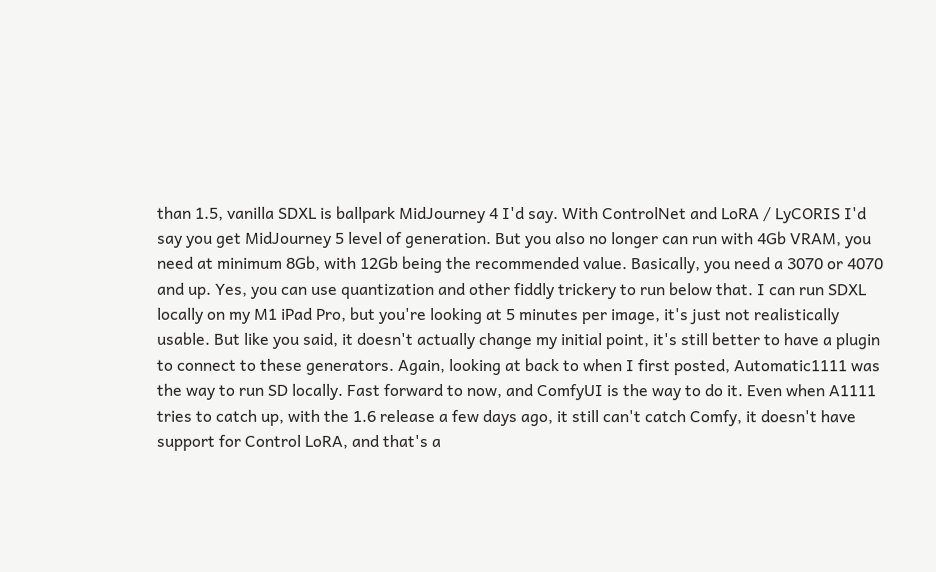than 1.5, vanilla SDXL is ballpark MidJourney 4 I'd say. With ControlNet and LoRA / LyCORIS I'd say you get MidJourney 5 level of generation. But you also no longer can run with 4Gb VRAM, you need at minimum 8Gb, with 12Gb being the recommended value. Basically, you need a 3070 or 4070 and up. Yes, you can use quantization and other fiddly trickery to run below that. I can run SDXL locally on my M1 iPad Pro, but you're looking at 5 minutes per image, it's just not realistically usable. But like you said, it doesn't actually change my initial point, it's still better to have a plugin to connect to these generators. Again, looking at back to when I first posted, Automatic1111 was the way to run SD locally. Fast forward to now, and ComfyUI is the way to do it. Even when A1111 tries to catch up, with the 1.6 release a few days ago, it still can't catch Comfy, it doesn't have support for Control LoRA, and that's a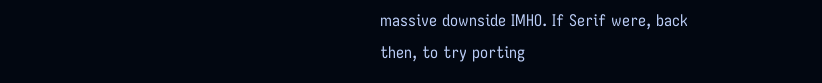massive downside IMHO. If Serif were, back then, to try porting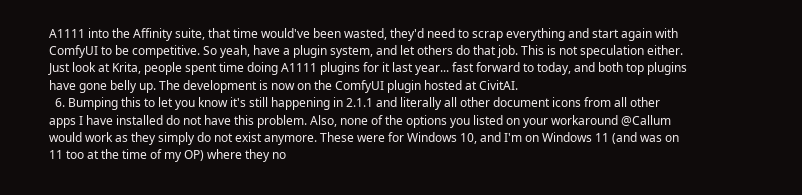A1111 into the Affinity suite, that time would've been wasted, they'd need to scrap everything and start again with ComfyUI to be competitive. So yeah, have a plugin system, and let others do that job. This is not speculation either. Just look at Krita, people spent time doing A1111 plugins for it last year... fast forward to today, and both top plugins have gone belly up. The development is now on the ComfyUI plugin hosted at CivitAI.
  6. Bumping this to let you know it's still happening in 2.1.1 and literally all other document icons from all other apps I have installed do not have this problem. Also, none of the options you listed on your workaround @Callum would work as they simply do not exist anymore. These were for Windows 10, and I'm on Windows 11 (and was on 11 too at the time of my OP) where they no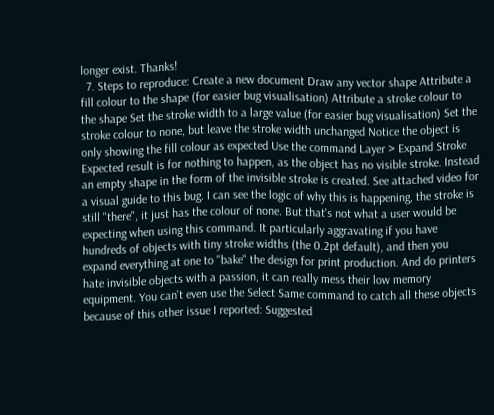longer exist. Thanks!
  7. Steps to reproduce: Create a new document Draw any vector shape Attribute a fill colour to the shape (for easier bug visualisation) Attribute a stroke colour to the shape Set the stroke width to a large value (for easier bug visualisation) Set the stroke colour to none, but leave the stroke width unchanged Notice the object is only showing the fill colour as expected Use the command Layer > Expand Stroke Expected result is for nothing to happen, as the object has no visible stroke. Instead an empty shape in the form of the invisible stroke is created. See attached video for a visual guide to this bug. I can see the logic of why this is happening, the stroke is still "there", it just has the colour of none. But that's not what a user would be expecting when using this command. It particularly aggravating if you have hundreds of objects with tiny stroke widths (the 0.2pt default), and then you expand everything at one to "bake" the design for print production. And do printers hate invisible objects with a passion, it can really mess their low memory equipment. You can't even use the Select Same command to catch all these objects because of this other issue I reported: Suggested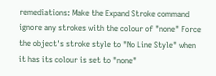remediations: Make the Expand Stroke command ignore any strokes with the colour of "none" Force the object's stroke style to "No Line Style" when it has its colour is set to "none"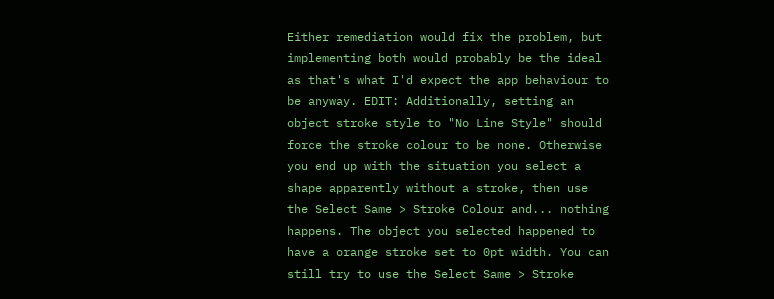Either remediation would fix the problem, but implementing both would probably be the ideal as that's what I'd expect the app behaviour to be anyway. EDIT: Additionally, setting an object stroke style to "No Line Style" should force the stroke colour to be none. Otherwise you end up with the situation you select a shape apparently without a stroke, then use the Select Same > Stroke Colour and... nothing happens. The object you selected happened to have a orange stroke set to 0pt width. You can still try to use the Select Same > Stroke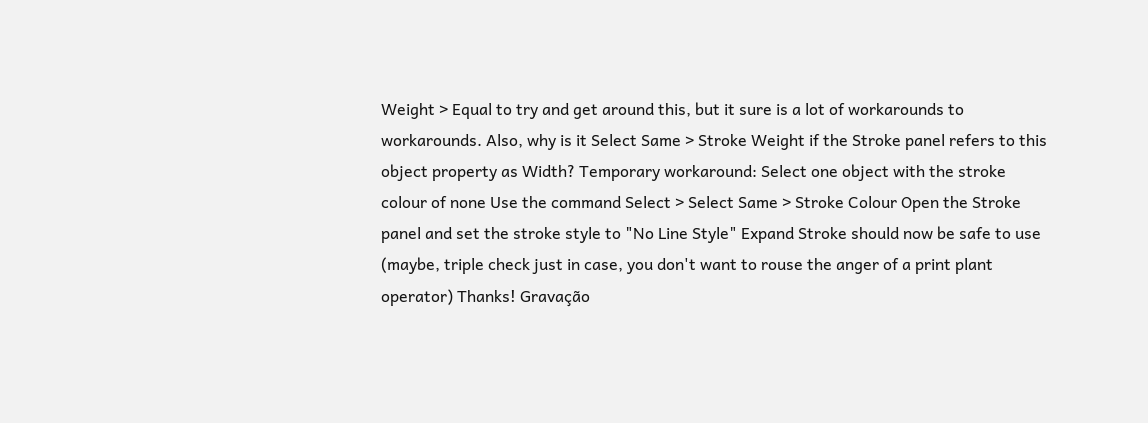Weight > Equal to try and get around this, but it sure is a lot of workarounds to workarounds. Also, why is it Select Same > Stroke Weight if the Stroke panel refers to this object property as Width? Temporary workaround: Select one object with the stroke colour of none Use the command Select > Select Same > Stroke Colour Open the Stroke panel and set the stroke style to "No Line Style" Expand Stroke should now be safe to use (maybe, triple check just in case, you don't want to rouse the anger of a print plant operator) Thanks! Gravação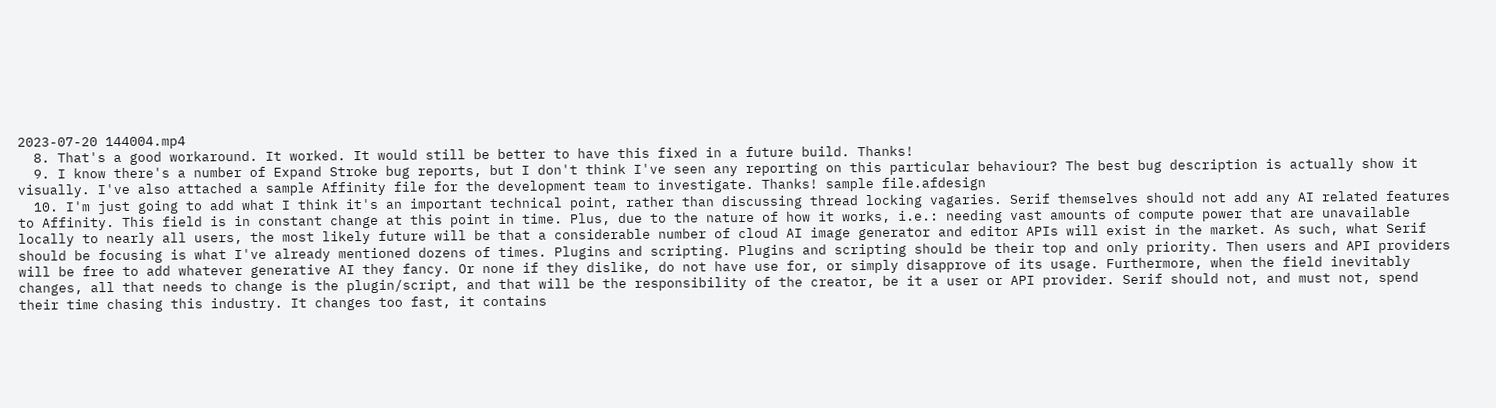2023-07-20 144004.mp4
  8. That's a good workaround. It worked. It would still be better to have this fixed in a future build. Thanks!
  9. I know there's a number of Expand Stroke bug reports, but I don't think I've seen any reporting on this particular behaviour? The best bug description is actually show it visually. I've also attached a sample Affinity file for the development team to investigate. Thanks! sample file.afdesign
  10. I'm just going to add what I think it's an important technical point, rather than discussing thread locking vagaries. Serif themselves should not add any AI related features to Affinity. This field is in constant change at this point in time. Plus, due to the nature of how it works, i.e.: needing vast amounts of compute power that are unavailable locally to nearly all users, the most likely future will be that a considerable number of cloud AI image generator and editor APIs will exist in the market. As such, what Serif should be focusing is what I've already mentioned dozens of times. Plugins and scripting. Plugins and scripting should be their top and only priority. Then users and API providers will be free to add whatever generative AI they fancy. Or none if they dislike, do not have use for, or simply disapprove of its usage. Furthermore, when the field inevitably changes, all that needs to change is the plugin/script, and that will be the responsibility of the creator, be it a user or API provider. Serif should not, and must not, spend their time chasing this industry. It changes too fast, it contains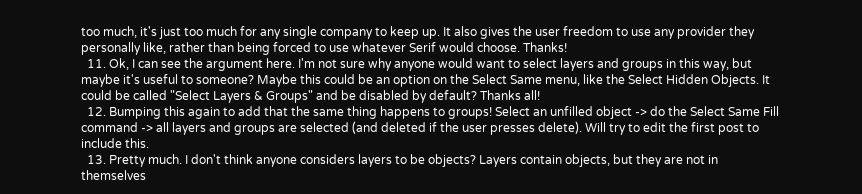too much, it's just too much for any single company to keep up. It also gives the user freedom to use any provider they personally like, rather than being forced to use whatever Serif would choose. Thanks!
  11. Ok, I can see the argument here. I'm not sure why anyone would want to select layers and groups in this way, but maybe it's useful to someone? Maybe this could be an option on the Select Same menu, like the Select Hidden Objects. It could be called "Select Layers & Groups" and be disabled by default? Thanks all!
  12. Bumping this again to add that the same thing happens to groups! Select an unfilled object -> do the Select Same Fill command -> all layers and groups are selected (and deleted if the user presses delete). Will try to edit the first post to include this.
  13. Pretty much. I don't think anyone considers layers to be objects? Layers contain objects, but they are not in themselves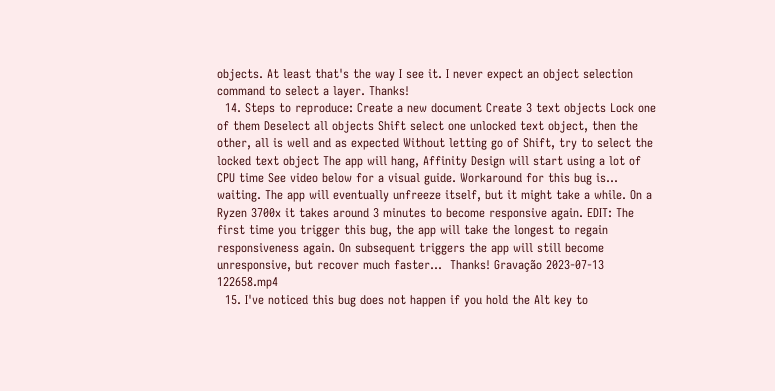objects. At least that's the way I see it. I never expect an object selection command to select a layer. Thanks!
  14. Steps to reproduce: Create a new document Create 3 text objects Lock one of them Deselect all objects Shift select one unlocked text object, then the other, all is well and as expected Without letting go of Shift, try to select the locked text object The app will hang, Affinity Design will start using a lot of CPU time See video below for a visual guide. Workaround for this bug is... waiting. The app will eventually unfreeze itself, but it might take a while. On a Ryzen 3700x it takes around 3 minutes to become responsive again. EDIT: The first time you trigger this bug, the app will take the longest to regain responsiveness again. On subsequent triggers the app will still become unresponsive, but recover much faster...  Thanks! Gravação 2023-07-13 122658.mp4
  15. I've noticed this bug does not happen if you hold the Alt key to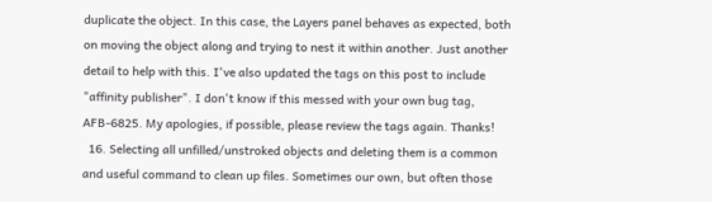duplicate the object. In this case, the Layers panel behaves as expected, both on moving the object along and trying to nest it within another. Just another detail to help with this. I've also updated the tags on this post to include "affinity publisher". I don't know if this messed with your own bug tag, AFB-6825. My apologies, if possible, please review the tags again. Thanks!
  16. Selecting all unfilled/unstroked objects and deleting them is a common and useful command to clean up files. Sometimes our own, but often those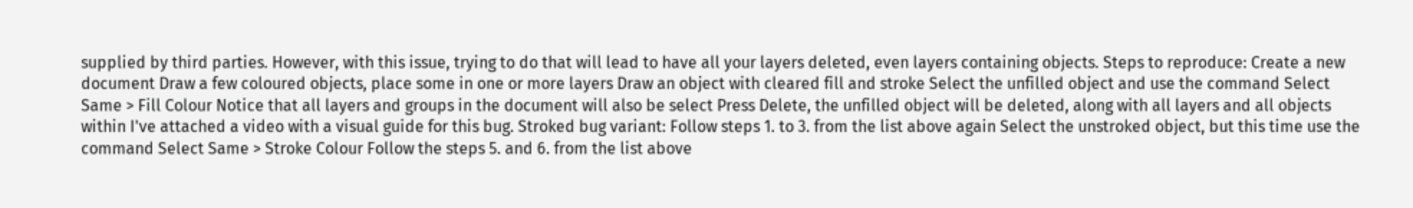supplied by third parties. However, with this issue, trying to do that will lead to have all your layers deleted, even layers containing objects. Steps to reproduce: Create a new document Draw a few coloured objects, place some in one or more layers Draw an object with cleared fill and stroke Select the unfilled object and use the command Select Same > Fill Colour Notice that all layers and groups in the document will also be select Press Delete, the unfilled object will be deleted, along with all layers and all objects within I've attached a video with a visual guide for this bug. Stroked bug variant: Follow steps 1. to 3. from the list above again Select the unstroked object, but this time use the command Select Same > Stroke Colour Follow the steps 5. and 6. from the list above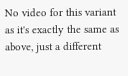No video for this variant as it's exactly the same as above, just a different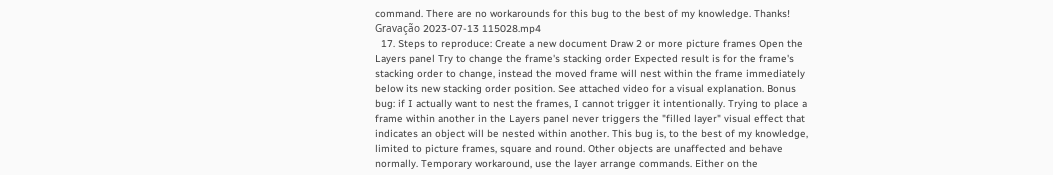command. There are no workarounds for this bug to the best of my knowledge. Thanks! Gravação 2023-07-13 115028.mp4
  17. Steps to reproduce: Create a new document Draw 2 or more picture frames Open the Layers panel Try to change the frame's stacking order Expected result is for the frame's stacking order to change, instead the moved frame will nest within the frame immediately below its new stacking order position. See attached video for a visual explanation. Bonus bug: if I actually want to nest the frames, I cannot trigger it intentionally. Trying to place a frame within another in the Layers panel never triggers the "filled layer" visual effect that indicates an object will be nested within another. This bug is, to the best of my knowledge, limited to picture frames, square and round. Other objects are unaffected and behave normally. Temporary workaround, use the layer arrange commands. Either on the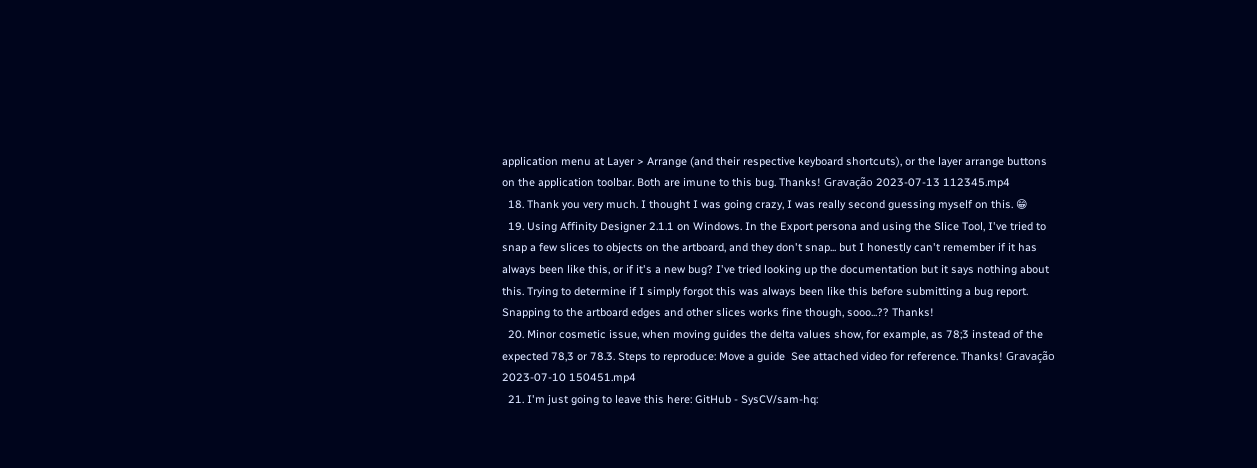application menu at Layer > Arrange (and their respective keyboard shortcuts), or the layer arrange buttons on the application toolbar. Both are imune to this bug. Thanks! Gravação 2023-07-13 112345.mp4
  18. Thank you very much. I thought I was going crazy, I was really second guessing myself on this. 😁
  19. Using Affinity Designer 2.1.1 on Windows. In the Export persona and using the Slice Tool, I've tried to snap a few slices to objects on the artboard, and they don't snap... but I honestly can't remember if it has always been like this, or if it's a new bug? I've tried looking up the documentation but it says nothing about this. Trying to determine if I simply forgot this was always been like this before submitting a bug report. Snapping to the artboard edges and other slices works fine though, sooo...?? Thanks!
  20. Minor cosmetic issue, when moving guides the delta values show, for example, as 78;3 instead of the expected 78,3 or 78.3. Steps to reproduce: Move a guide  See attached video for reference. Thanks! Gravação 2023-07-10 150451.mp4
  21. I'm just going to leave this here: GitHub - SysCV/sam-hq: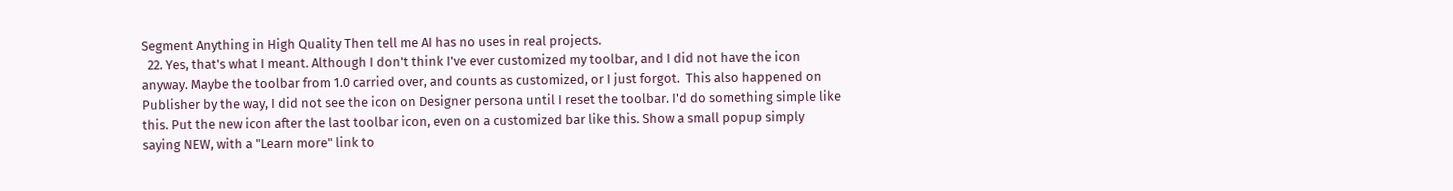Segment Anything in High Quality Then tell me AI has no uses in real projects.
  22. Yes, that's what I meant. Although I don't think I've ever customized my toolbar, and I did not have the icon anyway. Maybe the toolbar from 1.0 carried over, and counts as customized, or I just forgot.  This also happened on Publisher by the way, I did not see the icon on Designer persona until I reset the toolbar. I'd do something simple like this. Put the new icon after the last toolbar icon, even on a customized bar like this. Show a small popup simply saying NEW, with a "Learn more" link to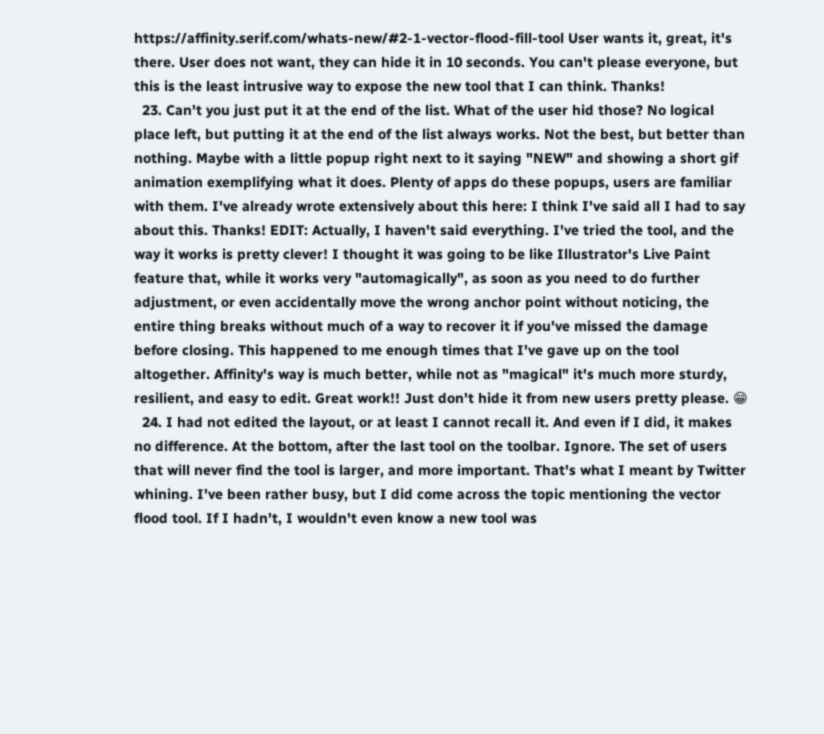https://affinity.serif.com/whats-new/#2-1-vector-flood-fill-tool User wants it, great, it's there. User does not want, they can hide it in 10 seconds. You can't please everyone, but this is the least intrusive way to expose the new tool that I can think. Thanks!
  23. Can't you just put it at the end of the list. What of the user hid those? No logical place left, but putting it at the end of the list always works. Not the best, but better than nothing. Maybe with a little popup right next to it saying "NEW" and showing a short gif animation exemplifying what it does. Plenty of apps do these popups, users are familiar with them. I've already wrote extensively about this here: I think I've said all I had to say about this. Thanks! EDIT: Actually, I haven't said everything. I've tried the tool, and the way it works is pretty clever! I thought it was going to be like Illustrator's Live Paint feature that, while it works very "automagically", as soon as you need to do further adjustment, or even accidentally move the wrong anchor point without noticing, the entire thing breaks without much of a way to recover it if you've missed the damage before closing. This happened to me enough times that I've gave up on the tool altogether. Affinity's way is much better, while not as "magical" it's much more sturdy, resilient, and easy to edit. Great work!! Just don't hide it from new users pretty please. 😁
  24. I had not edited the layout, or at least I cannot recall it. And even if I did, it makes no difference. At the bottom, after the last tool on the toolbar. Ignore. The set of users that will never find the tool is larger, and more important. That's what I meant by Twitter whining. I've been rather busy, but I did come across the topic mentioning the vector flood tool. If I hadn't, I wouldn't even know a new tool was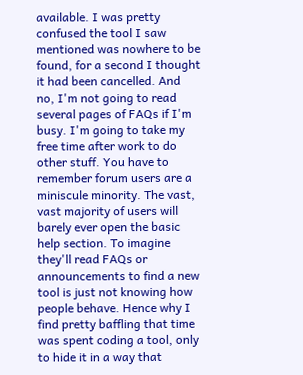available. I was pretty confused the tool I saw mentioned was nowhere to be found, for a second I thought it had been cancelled. And no, I'm not going to read several pages of FAQs if I'm busy. I'm going to take my free time after work to do other stuff. You have to remember forum users are a miniscule minority. The vast, vast majority of users will barely ever open the basic help section. To imagine they'll read FAQs or announcements to find a new tool is just not knowing how people behave. Hence why I find pretty baffling that time was spent coding a tool, only to hide it in a way that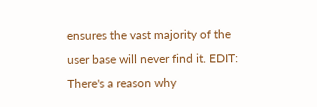ensures the vast majority of the user base will never find it. EDIT: There's a reason why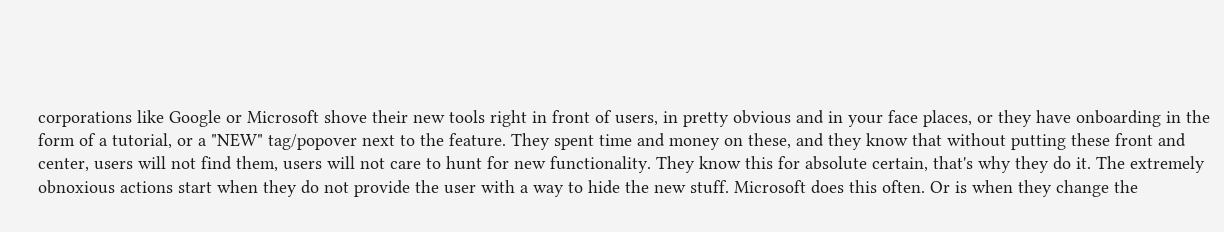corporations like Google or Microsoft shove their new tools right in front of users, in pretty obvious and in your face places, or they have onboarding in the form of a tutorial, or a "NEW" tag/popover next to the feature. They spent time and money on these, and they know that without putting these front and center, users will not find them, users will not care to hunt for new functionality. They know this for absolute certain, that's why they do it. The extremely obnoxious actions start when they do not provide the user with a way to hide the new stuff. Microsoft does this often. Or is when they change the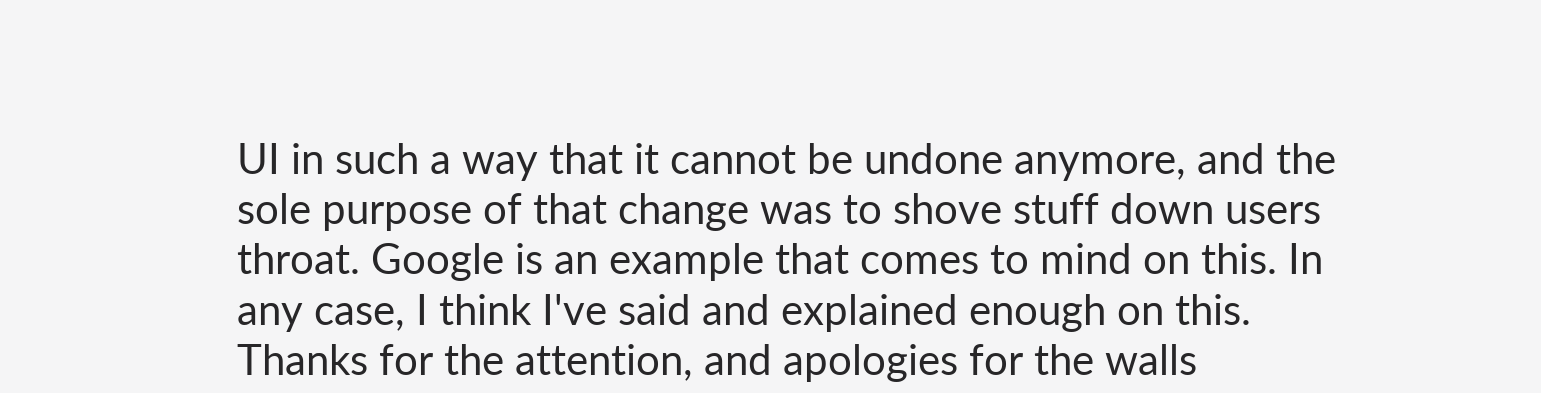UI in such a way that it cannot be undone anymore, and the sole purpose of that change was to shove stuff down users throat. Google is an example that comes to mind on this. In any case, I think I've said and explained enough on this. Thanks for the attention, and apologies for the walls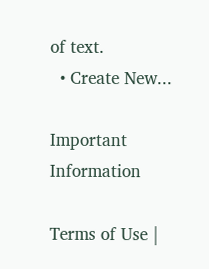of text.
  • Create New...

Important Information

Terms of Use |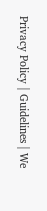Privacy Policy | Guidelines | We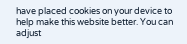have placed cookies on your device to help make this website better. You can adjust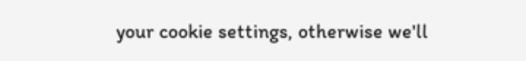your cookie settings, otherwise we'll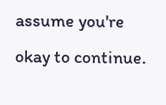assume you're okay to continue.